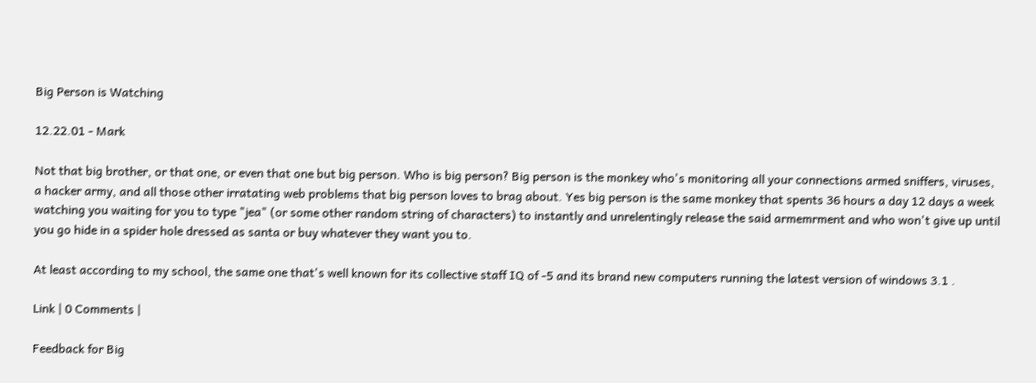Big Person is Watching

12.22.01 - Mark

Not that big brother, or that one, or even that one but big person. Who is big person? Big person is the monkey who's monitoring all your connections armed sniffers, viruses, a hacker army, and all those other irratating web problems that big person loves to brag about. Yes big person is the same monkey that spents 36 hours a day 12 days a week watching you waiting for you to type "jea" (or some other random string of characters) to instantly and unrelentingly release the said armemrment and who won't give up until you go hide in a spider hole dressed as santa or buy whatever they want you to.

At least according to my school, the same one that's well known for its collective staff IQ of -5 and its brand new computers running the latest version of windows 3.1 .

Link | 0 Comments |

Feedback for Big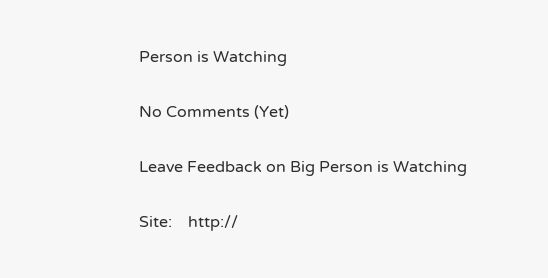Person is Watching

No Comments (Yet)

Leave Feedback on Big Person is Watching

Site:    http://